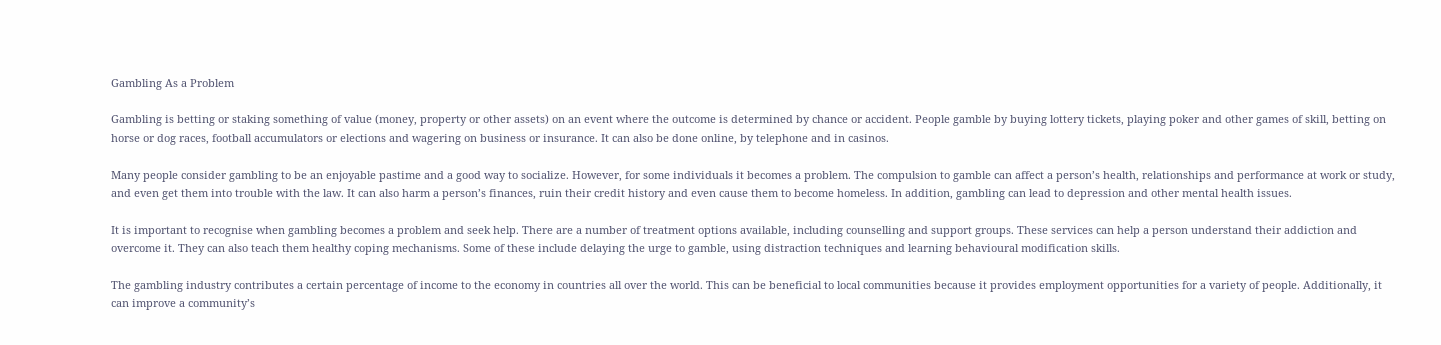Gambling As a Problem

Gambling is betting or staking something of value (money, property or other assets) on an event where the outcome is determined by chance or accident. People gamble by buying lottery tickets, playing poker and other games of skill, betting on horse or dog races, football accumulators or elections and wagering on business or insurance. It can also be done online, by telephone and in casinos.

Many people consider gambling to be an enjoyable pastime and a good way to socialize. However, for some individuals it becomes a problem. The compulsion to gamble can affect a person’s health, relationships and performance at work or study, and even get them into trouble with the law. It can also harm a person’s finances, ruin their credit history and even cause them to become homeless. In addition, gambling can lead to depression and other mental health issues.

It is important to recognise when gambling becomes a problem and seek help. There are a number of treatment options available, including counselling and support groups. These services can help a person understand their addiction and overcome it. They can also teach them healthy coping mechanisms. Some of these include delaying the urge to gamble, using distraction techniques and learning behavioural modification skills.

The gambling industry contributes a certain percentage of income to the economy in countries all over the world. This can be beneficial to local communities because it provides employment opportunities for a variety of people. Additionally, it can improve a community’s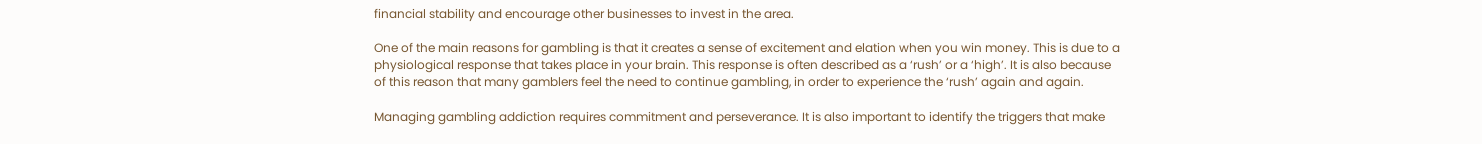financial stability and encourage other businesses to invest in the area.

One of the main reasons for gambling is that it creates a sense of excitement and elation when you win money. This is due to a physiological response that takes place in your brain. This response is often described as a ‘rush’ or a ‘high’. It is also because of this reason that many gamblers feel the need to continue gambling, in order to experience the ‘rush’ again and again.

Managing gambling addiction requires commitment and perseverance. It is also important to identify the triggers that make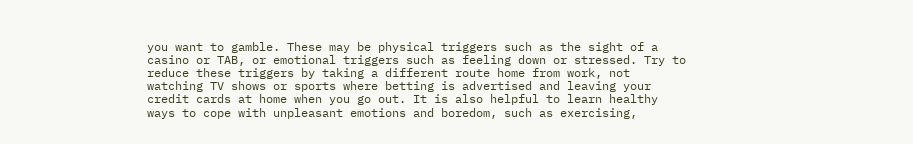you want to gamble. These may be physical triggers such as the sight of a casino or TAB, or emotional triggers such as feeling down or stressed. Try to reduce these triggers by taking a different route home from work, not watching TV shows or sports where betting is advertised and leaving your credit cards at home when you go out. It is also helpful to learn healthy ways to cope with unpleasant emotions and boredom, such as exercising,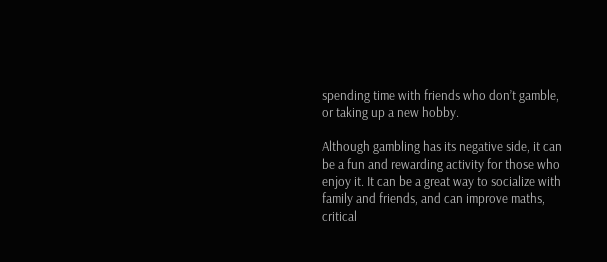spending time with friends who don’t gamble, or taking up a new hobby.

Although gambling has its negative side, it can be a fun and rewarding activity for those who enjoy it. It can be a great way to socialize with family and friends, and can improve maths, critical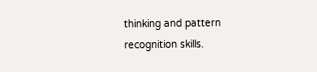thinking and pattern recognition skills.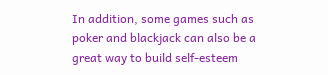In addition, some games such as poker and blackjack can also be a great way to build self-esteem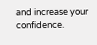and increase your confidence.